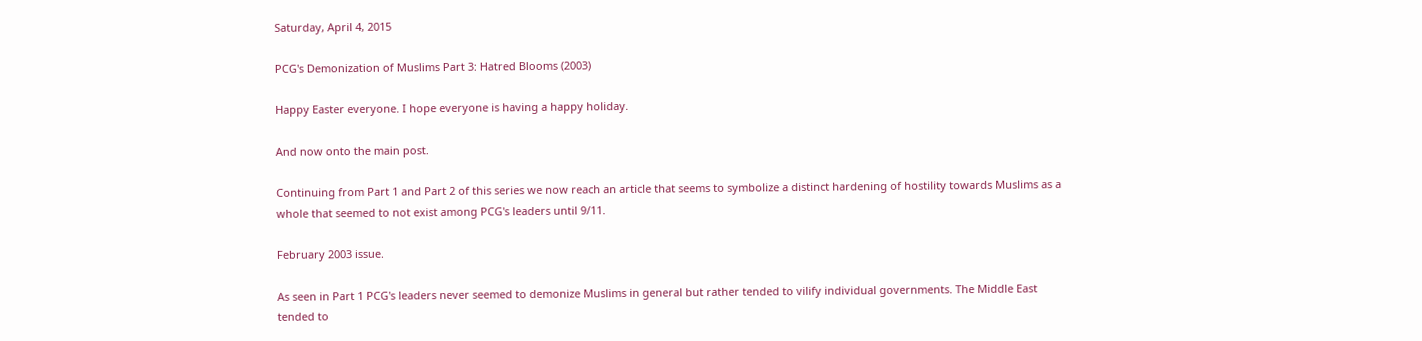Saturday, April 4, 2015

PCG's Demonization of Muslims Part 3: Hatred Blooms (2003)

Happy Easter everyone. I hope everyone is having a happy holiday.

And now onto the main post.

Continuing from Part 1 and Part 2 of this series we now reach an article that seems to symbolize a distinct hardening of hostility towards Muslims as a whole that seemed to not exist among PCG's leaders until 9/11.

February 2003 issue.

As seen in Part 1 PCG's leaders never seemed to demonize Muslims in general but rather tended to vilify individual governments. The Middle East tended to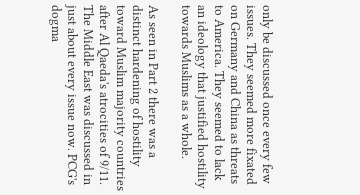only be discussed once every few issues. They seemed more fixated on Germany and China as threats to America. They seemed to lack an ideology that justified hostility towards Muslims as a whole.

As seen in Part 2 there was a distinct hardening of hostility toward Muslim majority countries after Al Qaeda's atrocities of 9/11. The Middle East was discussed in just about every issue now. PCG's dogma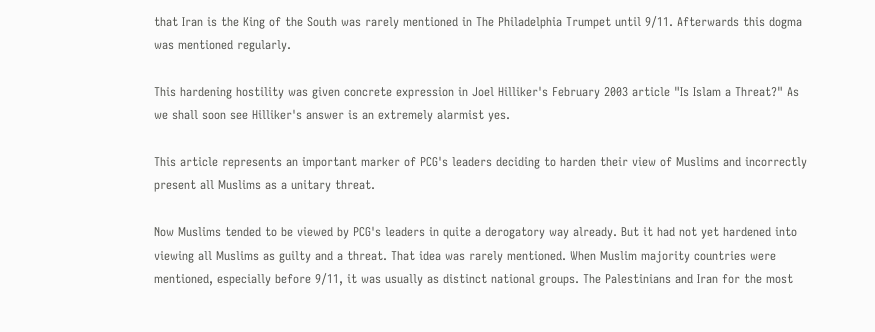that Iran is the King of the South was rarely mentioned in The Philadelphia Trumpet until 9/11. Afterwards this dogma was mentioned regularly.

This hardening hostility was given concrete expression in Joel Hilliker's February 2003 article "Is Islam a Threat?" As we shall soon see Hilliker's answer is an extremely alarmist yes.

This article represents an important marker of PCG's leaders deciding to harden their view of Muslims and incorrectly present all Muslims as a unitary threat.

Now Muslims tended to be viewed by PCG's leaders in quite a derogatory way already. But it had not yet hardened into viewing all Muslims as guilty and a threat. That idea was rarely mentioned. When Muslim majority countries were mentioned, especially before 9/11, it was usually as distinct national groups. The Palestinians and Iran for the most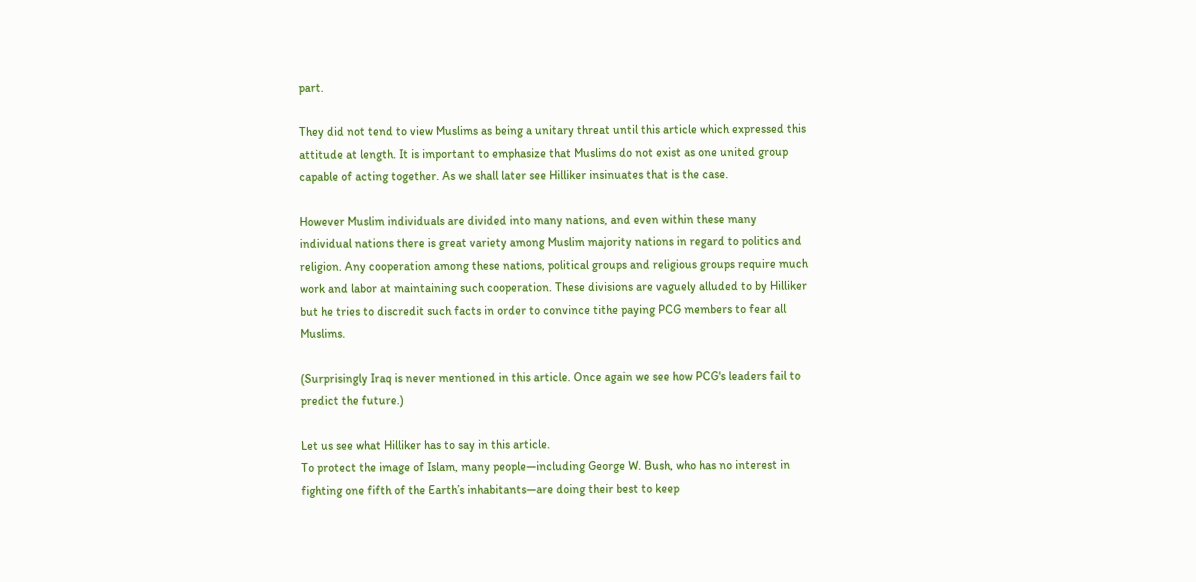part.

They did not tend to view Muslims as being a unitary threat until this article which expressed this attitude at length. It is important to emphasize that Muslims do not exist as one united group capable of acting together. As we shall later see Hilliker insinuates that is the case.

However Muslim individuals are divided into many nations, and even within these many individual nations there is great variety among Muslim majority nations in regard to politics and religion. Any cooperation among these nations, political groups and religious groups require much work and labor at maintaining such cooperation. These divisions are vaguely alluded to by Hilliker but he tries to discredit such facts in order to convince tithe paying PCG members to fear all Muslims.

(Surprisingly Iraq is never mentioned in this article. Once again we see how PCG's leaders fail to predict the future.)

Let us see what Hilliker has to say in this article.
To protect the image of Islam, many people—including George W. Bush, who has no interest in fighting one fifth of the Earth’s inhabitants—are doing their best to keep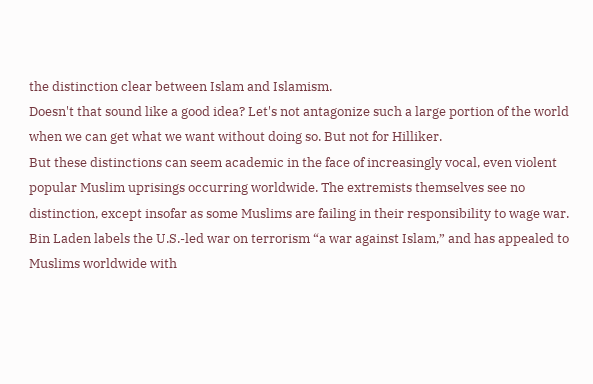the distinction clear between Islam and Islamism.
Doesn't that sound like a good idea? Let's not antagonize such a large portion of the world when we can get what we want without doing so. But not for Hilliker.
But these distinctions can seem academic in the face of increasingly vocal, even violent popular Muslim uprisings occurring worldwide. The extremists themselves see no distinction, except insofar as some Muslims are failing in their responsibility to wage war. Bin Laden labels the U.S.-led war on terrorism “a war against Islam,” and has appealed to Muslims worldwide with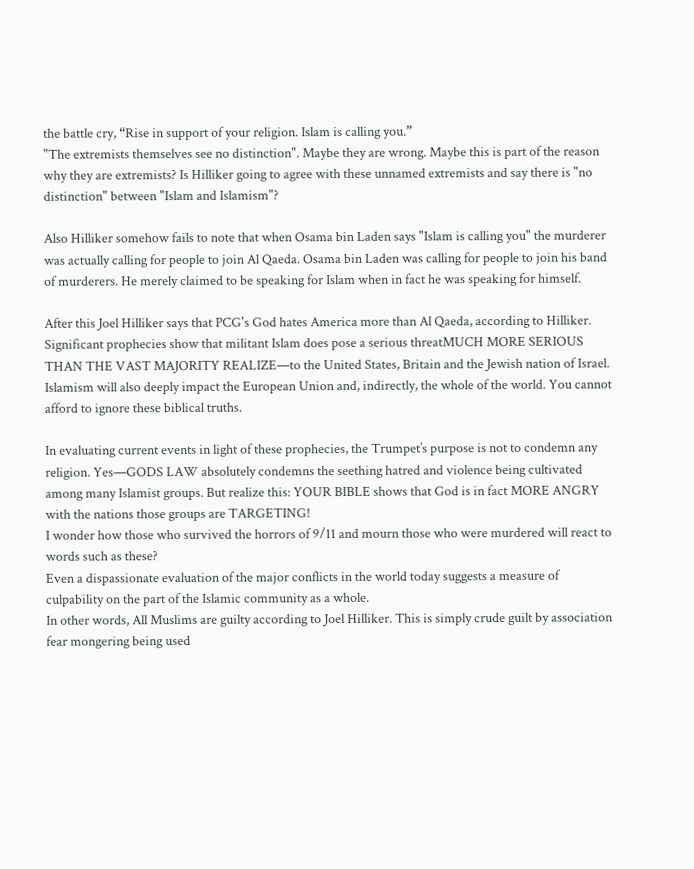the battle cry, “Rise in support of your religion. Islam is calling you.”
"The extremists themselves see no distinction". Maybe they are wrong. Maybe this is part of the reason why they are extremists? Is Hilliker going to agree with these unnamed extremists and say there is "no distinction" between "Islam and Islamism"?

Also Hilliker somehow fails to note that when Osama bin Laden says "Islam is calling you" the murderer was actually calling for people to join Al Qaeda. Osama bin Laden was calling for people to join his band of murderers. He merely claimed to be speaking for Islam when in fact he was speaking for himself.

After this Joel Hilliker says that PCG's God hates America more than Al Qaeda, according to Hilliker.
Significant prophecies show that militant Islam does pose a serious threatMUCH MORE SERIOUS THAN THE VAST MAJORITY REALIZE—to the United States, Britain and the Jewish nation of Israel. Islamism will also deeply impact the European Union and, indirectly, the whole of the world. You cannot afford to ignore these biblical truths.

In evaluating current events in light of these prophecies, the Trumpet’s purpose is not to condemn any religion. Yes—GODS LAW absolutely condemns the seething hatred and violence being cultivated among many Islamist groups. But realize this: YOUR BIBLE shows that God is in fact MORE ANGRY with the nations those groups are TARGETING!
I wonder how those who survived the horrors of 9/11 and mourn those who were murdered will react to words such as these?
Even a dispassionate evaluation of the major conflicts in the world today suggests a measure of culpability on the part of the Islamic community as a whole.
In other words, All Muslims are guilty according to Joel Hilliker. This is simply crude guilt by association fear mongering being used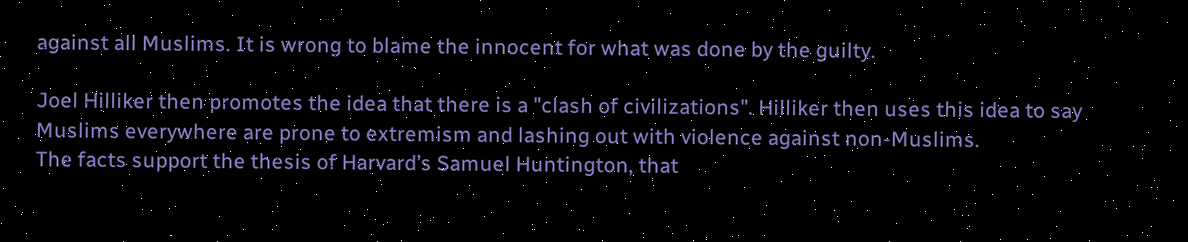against all Muslims. It is wrong to blame the innocent for what was done by the guilty.

Joel Hilliker then promotes the idea that there is a "clash of civilizations". Hilliker then uses this idea to say Muslims everywhere are prone to extremism and lashing out with violence against non-Muslims.
The facts support the thesis of Harvard’s Samuel Huntington, that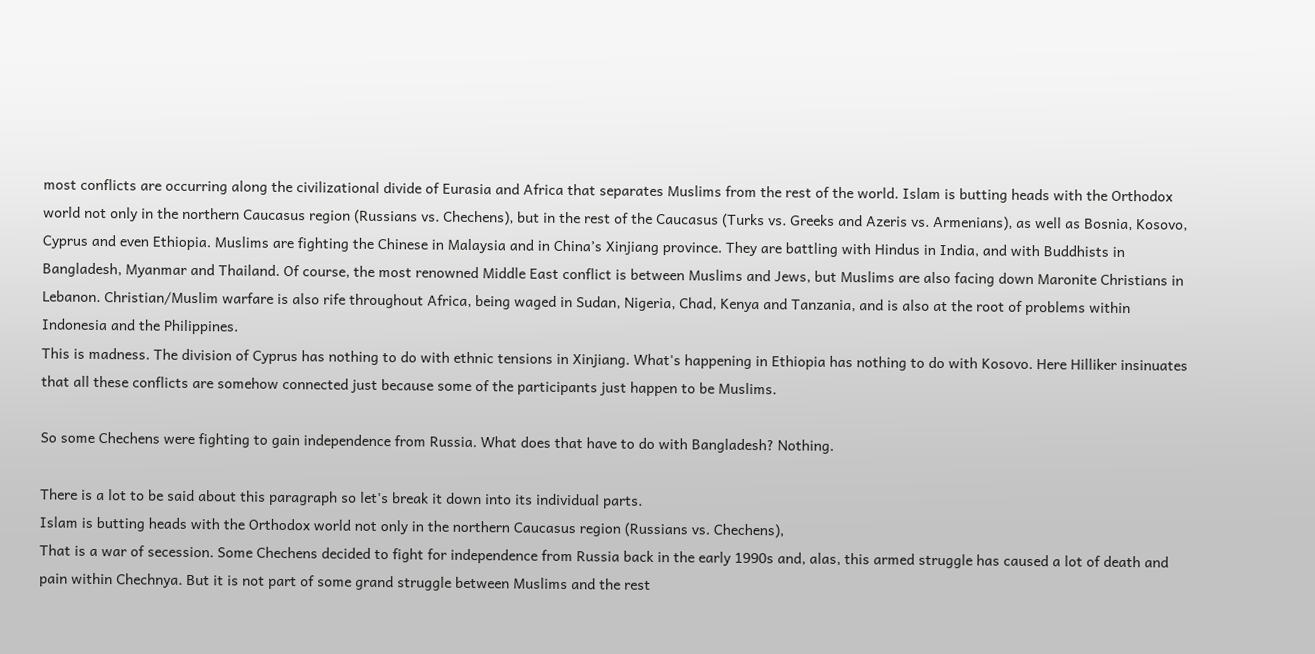most conflicts are occurring along the civilizational divide of Eurasia and Africa that separates Muslims from the rest of the world. Islam is butting heads with the Orthodox world not only in the northern Caucasus region (Russians vs. Chechens), but in the rest of the Caucasus (Turks vs. Greeks and Azeris vs. Armenians), as well as Bosnia, Kosovo, Cyprus and even Ethiopia. Muslims are fighting the Chinese in Malaysia and in China’s Xinjiang province. They are battling with Hindus in India, and with Buddhists in Bangladesh, Myanmar and Thailand. Of course, the most renowned Middle East conflict is between Muslims and Jews, but Muslims are also facing down Maronite Christians in Lebanon. Christian/Muslim warfare is also rife throughout Africa, being waged in Sudan, Nigeria, Chad, Kenya and Tanzania, and is also at the root of problems within Indonesia and the Philippines.
This is madness. The division of Cyprus has nothing to do with ethnic tensions in Xinjiang. What's happening in Ethiopia has nothing to do with Kosovo. Here Hilliker insinuates that all these conflicts are somehow connected just because some of the participants just happen to be Muslims.

So some Chechens were fighting to gain independence from Russia. What does that have to do with Bangladesh? Nothing.

There is a lot to be said about this paragraph so let's break it down into its individual parts.
Islam is butting heads with the Orthodox world not only in the northern Caucasus region (Russians vs. Chechens),
That is a war of secession. Some Chechens decided to fight for independence from Russia back in the early 1990s and, alas, this armed struggle has caused a lot of death and pain within Chechnya. But it is not part of some grand struggle between Muslims and the rest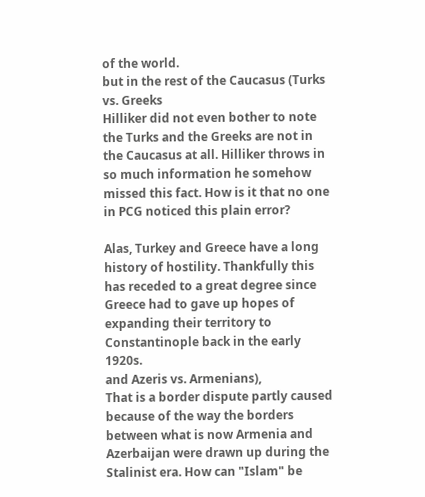of the world.
but in the rest of the Caucasus (Turks vs. Greeks
Hilliker did not even bother to note the Turks and the Greeks are not in the Caucasus at all. Hilliker throws in so much information he somehow missed this fact. How is it that no one in PCG noticed this plain error?

Alas, Turkey and Greece have a long history of hostility. Thankfully this has receded to a great degree since Greece had to gave up hopes of expanding their territory to Constantinople back in the early 1920s.
and Azeris vs. Armenians),
That is a border dispute partly caused because of the way the borders between what is now Armenia and Azerbaijan were drawn up during the Stalinist era. How can "Islam" be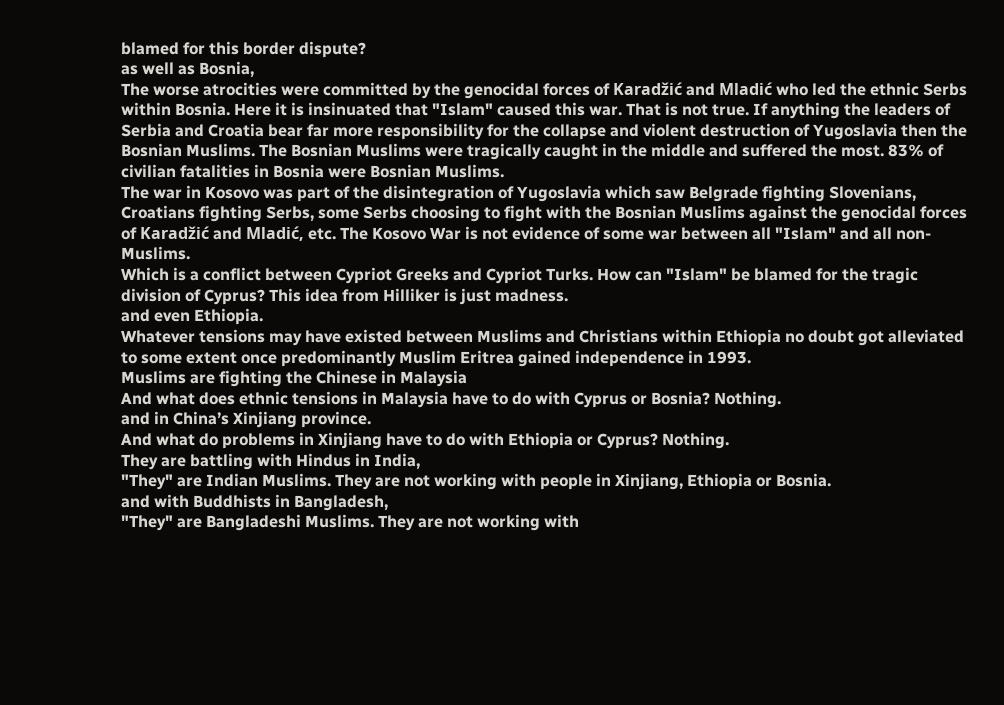blamed for this border dispute?
as well as Bosnia,
The worse atrocities were committed by the genocidal forces of Karadžić and Mladić who led the ethnic Serbs within Bosnia. Here it is insinuated that "Islam" caused this war. That is not true. If anything the leaders of Serbia and Croatia bear far more responsibility for the collapse and violent destruction of Yugoslavia then the Bosnian Muslims. The Bosnian Muslims were tragically caught in the middle and suffered the most. 83% of civilian fatalities in Bosnia were Bosnian Muslims.
The war in Kosovo was part of the disintegration of Yugoslavia which saw Belgrade fighting Slovenians, Croatians fighting Serbs, some Serbs choosing to fight with the Bosnian Muslims against the genocidal forces of Karadžić and Mladić, etc. The Kosovo War is not evidence of some war between all "Islam" and all non-Muslims.
Which is a conflict between Cypriot Greeks and Cypriot Turks. How can "Islam" be blamed for the tragic division of Cyprus? This idea from Hilliker is just madness.
and even Ethiopia.
Whatever tensions may have existed between Muslims and Christians within Ethiopia no doubt got alleviated to some extent once predominantly Muslim Eritrea gained independence in 1993.
Muslims are fighting the Chinese in Malaysia
And what does ethnic tensions in Malaysia have to do with Cyprus or Bosnia? Nothing.
and in China’s Xinjiang province.
And what do problems in Xinjiang have to do with Ethiopia or Cyprus? Nothing.
They are battling with Hindus in India,
"They" are Indian Muslims. They are not working with people in Xinjiang, Ethiopia or Bosnia.
and with Buddhists in Bangladesh,
"They" are Bangladeshi Muslims. They are not working with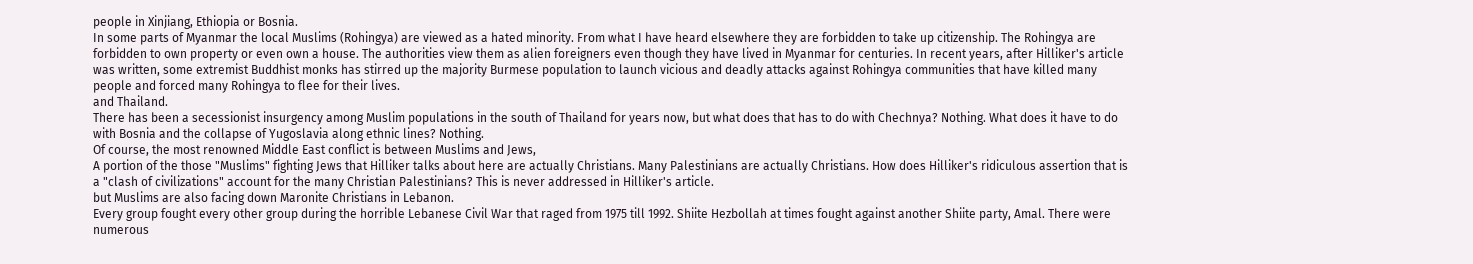people in Xinjiang, Ethiopia or Bosnia.
In some parts of Myanmar the local Muslims (Rohingya) are viewed as a hated minority. From what I have heard elsewhere they are forbidden to take up citizenship. The Rohingya are forbidden to own property or even own a house. The authorities view them as alien foreigners even though they have lived in Myanmar for centuries. In recent years, after Hilliker's article was written, some extremist Buddhist monks has stirred up the majority Burmese population to launch vicious and deadly attacks against Rohingya communities that have killed many people and forced many Rohingya to flee for their lives.
and Thailand.
There has been a secessionist insurgency among Muslim populations in the south of Thailand for years now, but what does that has to do with Chechnya? Nothing. What does it have to do with Bosnia and the collapse of Yugoslavia along ethnic lines? Nothing.
Of course, the most renowned Middle East conflict is between Muslims and Jews,
A portion of the those "Muslims" fighting Jews that Hilliker talks about here are actually Christians. Many Palestinians are actually Christians. How does Hilliker's ridiculous assertion that is a "clash of civilizations" account for the many Christian Palestinians? This is never addressed in Hilliker's article.
but Muslims are also facing down Maronite Christians in Lebanon.
Every group fought every other group during the horrible Lebanese Civil War that raged from 1975 till 1992. Shiite Hezbollah at times fought against another Shiite party, Amal. There were numerous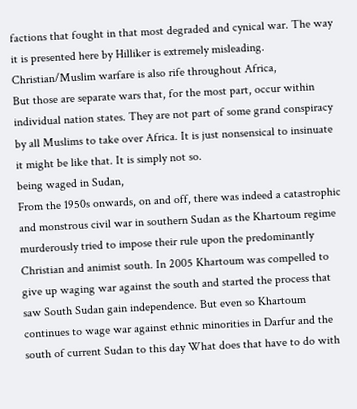factions that fought in that most degraded and cynical war. The way it is presented here by Hilliker is extremely misleading.
Christian/Muslim warfare is also rife throughout Africa,
But those are separate wars that, for the most part, occur within individual nation states. They are not part of some grand conspiracy by all Muslims to take over Africa. It is just nonsensical to insinuate it might be like that. It is simply not so.
being waged in Sudan,
From the 1950s onwards, on and off, there was indeed a catastrophic and monstrous civil war in southern Sudan as the Khartoum regime murderously tried to impose their rule upon the predominantly Christian and animist south. In 2005 Khartoum was compelled to give up waging war against the south and started the process that saw South Sudan gain independence. But even so Khartoum continues to wage war against ethnic minorities in Darfur and the south of current Sudan to this day What does that have to do with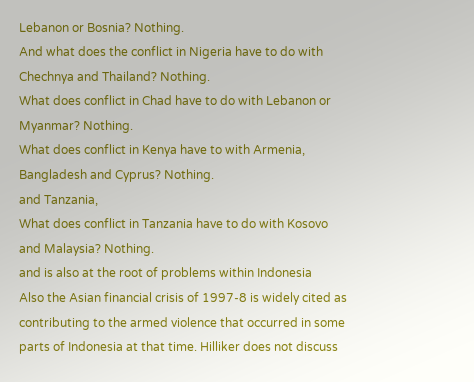Lebanon or Bosnia? Nothing.
And what does the conflict in Nigeria have to do with Chechnya and Thailand? Nothing.
What does conflict in Chad have to do with Lebanon or Myanmar? Nothing.
What does conflict in Kenya have to with Armenia, Bangladesh and Cyprus? Nothing.
and Tanzania,
What does conflict in Tanzania have to do with Kosovo and Malaysia? Nothing.
and is also at the root of problems within Indonesia
Also the Asian financial crisis of 1997-8 is widely cited as contributing to the armed violence that occurred in some parts of Indonesia at that time. Hilliker does not discuss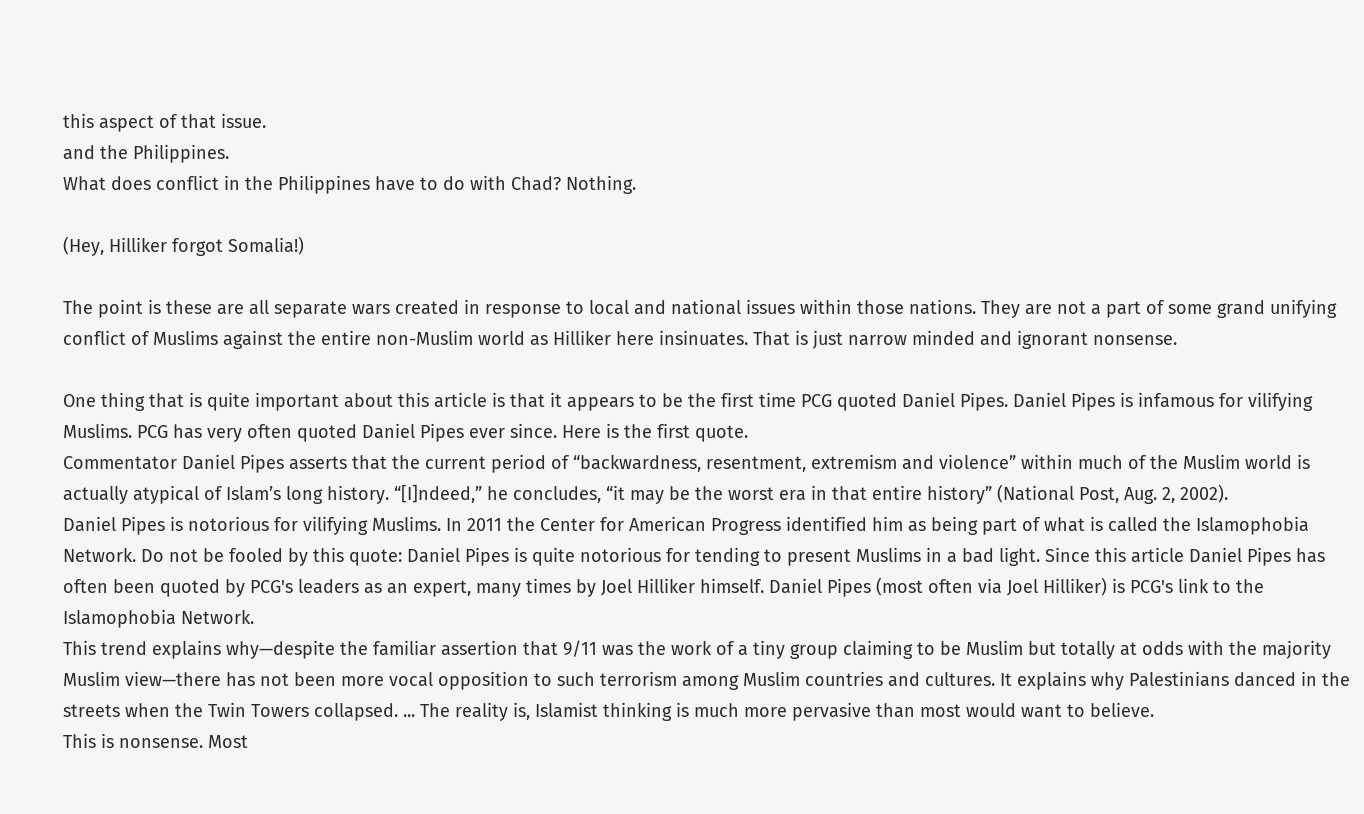this aspect of that issue.
and the Philippines.
What does conflict in the Philippines have to do with Chad? Nothing.

(Hey, Hilliker forgot Somalia!)

The point is these are all separate wars created in response to local and national issues within those nations. They are not a part of some grand unifying conflict of Muslims against the entire non-Muslim world as Hilliker here insinuates. That is just narrow minded and ignorant nonsense.

One thing that is quite important about this article is that it appears to be the first time PCG quoted Daniel Pipes. Daniel Pipes is infamous for vilifying Muslims. PCG has very often quoted Daniel Pipes ever since. Here is the first quote.
Commentator Daniel Pipes asserts that the current period of “backwardness, resentment, extremism and violence” within much of the Muslim world is actually atypical of Islam’s long history. “[I]ndeed,” he concludes, “it may be the worst era in that entire history” (National Post, Aug. 2, 2002).
Daniel Pipes is notorious for vilifying Muslims. In 2011 the Center for American Progress identified him as being part of what is called the Islamophobia Network. Do not be fooled by this quote: Daniel Pipes is quite notorious for tending to present Muslims in a bad light. Since this article Daniel Pipes has often been quoted by PCG's leaders as an expert, many times by Joel Hilliker himself. Daniel Pipes (most often via Joel Hilliker) is PCG's link to the Islamophobia Network.
This trend explains why—despite the familiar assertion that 9/11 was the work of a tiny group claiming to be Muslim but totally at odds with the majority Muslim view—there has not been more vocal opposition to such terrorism among Muslim countries and cultures. It explains why Palestinians danced in the streets when the Twin Towers collapsed. ... The reality is, Islamist thinking is much more pervasive than most would want to believe.
This is nonsense. Most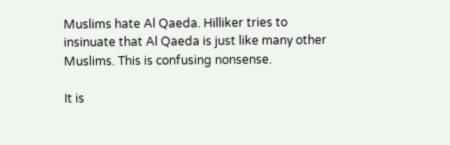Muslims hate Al Qaeda. Hilliker tries to insinuate that Al Qaeda is just like many other Muslims. This is confusing nonsense.

It is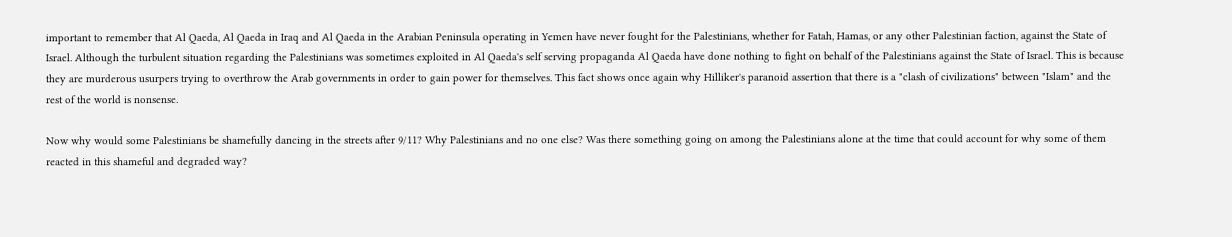important to remember that Al Qaeda, Al Qaeda in Iraq and Al Qaeda in the Arabian Peninsula operating in Yemen have never fought for the Palestinians, whether for Fatah, Hamas, or any other Palestinian faction, against the State of Israel. Although the turbulent situation regarding the Palestinians was sometimes exploited in Al Qaeda's self serving propaganda Al Qaeda have done nothing to fight on behalf of the Palestinians against the State of Israel. This is because they are murderous usurpers trying to overthrow the Arab governments in order to gain power for themselves. This fact shows once again why Hilliker's paranoid assertion that there is a "clash of civilizations" between "Islam" and the rest of the world is nonsense.

Now why would some Palestinians be shamefully dancing in the streets after 9/11? Why Palestinians and no one else? Was there something going on among the Palestinians alone at the time that could account for why some of them reacted in this shameful and degraded way?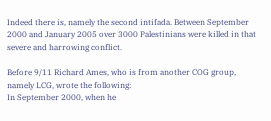Indeed there is, namely the second intifada. Between September 2000 and January 2005 over 3000 Palestinians were killed in that severe and harrowing conflict.

Before 9/11 Richard Ames, who is from another COG group, namely LCG, wrote the following:
In September 2000, when he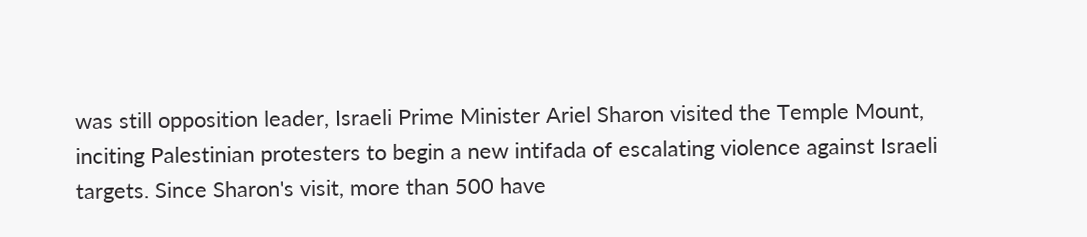was still opposition leader, Israeli Prime Minister Ariel Sharon visited the Temple Mount, inciting Palestinian protesters to begin a new intifada of escalating violence against Israeli targets. Since Sharon's visit, more than 500 have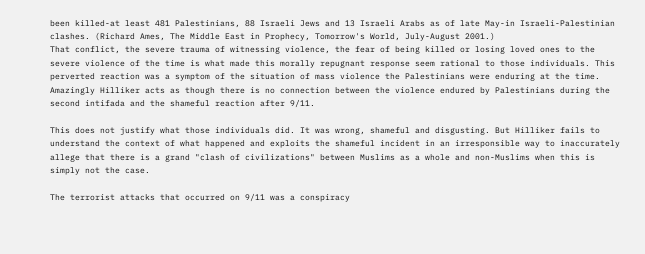been killed-at least 481 Palestinians, 88 Israeli Jews and 13 Israeli Arabs as of late May-in Israeli-Palestinian clashes. (Richard Ames, The Middle East in Prophecy, Tomorrow's World, July-August 2001.)
That conflict, the severe trauma of witnessing violence, the fear of being killed or losing loved ones to the severe violence of the time is what made this morally repugnant response seem rational to those individuals. This perverted reaction was a symptom of the situation of mass violence the Palestinians were enduring at the time. Amazingly Hilliker acts as though there is no connection between the violence endured by Palestinians during the second intifada and the shameful reaction after 9/11.

This does not justify what those individuals did. It was wrong, shameful and disgusting. But Hilliker fails to understand the context of what happened and exploits the shameful incident in an irresponsible way to inaccurately allege that there is a grand "clash of civilizations" between Muslims as a whole and non-Muslims when this is simply not the case.

The terrorist attacks that occurred on 9/11 was a conspiracy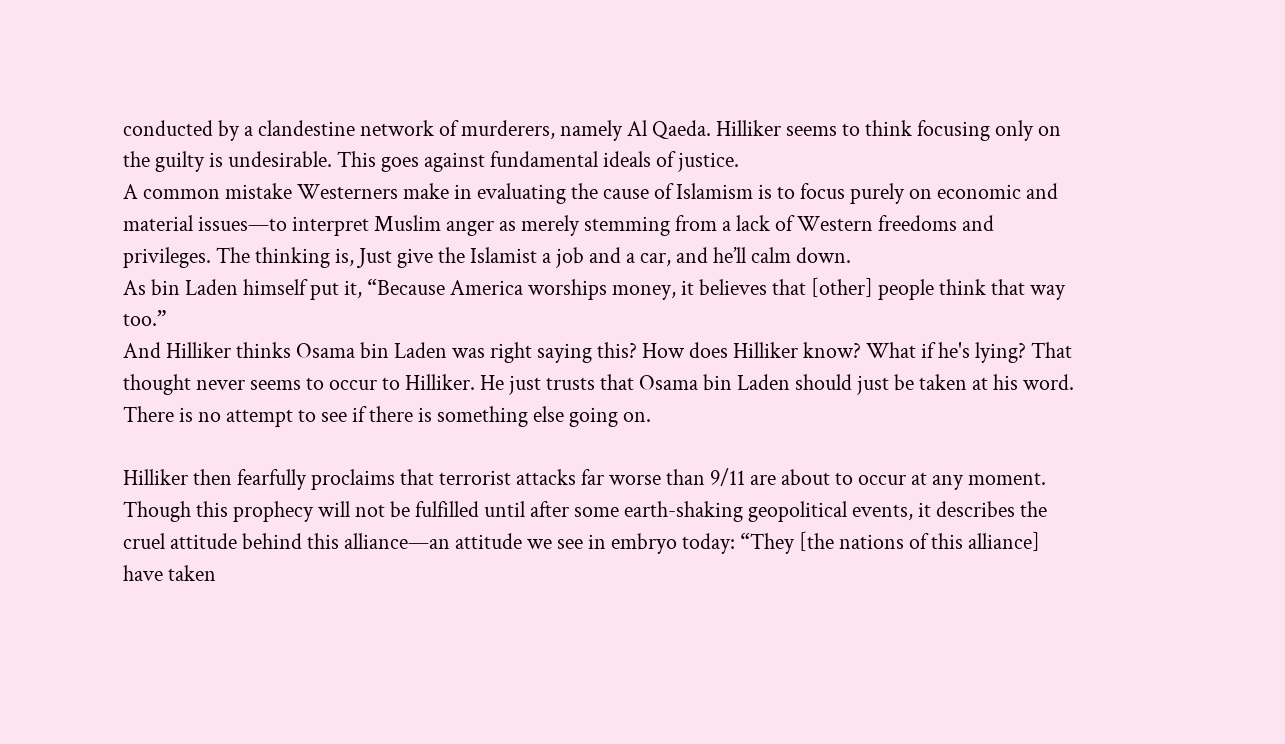conducted by a clandestine network of murderers, namely Al Qaeda. Hilliker seems to think focusing only on the guilty is undesirable. This goes against fundamental ideals of justice.
A common mistake Westerners make in evaluating the cause of Islamism is to focus purely on economic and material issues—to interpret Muslim anger as merely stemming from a lack of Western freedoms and privileges. The thinking is, Just give the Islamist a job and a car, and he’ll calm down.
As bin Laden himself put it, “Because America worships money, it believes that [other] people think that way too.”
And Hilliker thinks Osama bin Laden was right saying this? How does Hilliker know? What if he's lying? That thought never seems to occur to Hilliker. He just trusts that Osama bin Laden should just be taken at his word. There is no attempt to see if there is something else going on.

Hilliker then fearfully proclaims that terrorist attacks far worse than 9/11 are about to occur at any moment.
Though this prophecy will not be fulfilled until after some earth-shaking geopolitical events, it describes the cruel attitude behind this alliance—an attitude we see in embryo today: “They [the nations of this alliance] have taken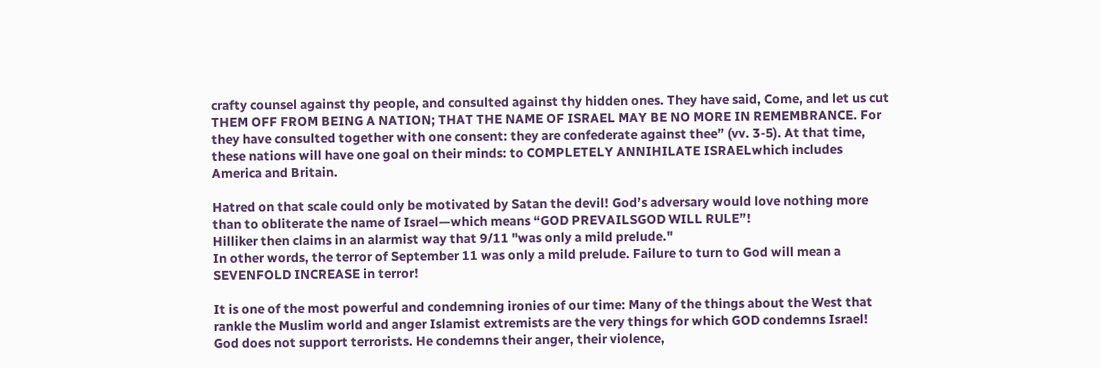crafty counsel against thy people, and consulted against thy hidden ones. They have said, Come, and let us cut THEM OFF FROM BEING A NATION; THAT THE NAME OF ISRAEL MAY BE NO MORE IN REMEMBRANCE. For they have consulted together with one consent: they are confederate against thee” (vv. 3-5). At that time, these nations will have one goal on their minds: to COMPLETELY ANNIHILATE ISRAELwhich includes America and Britain.

Hatred on that scale could only be motivated by Satan the devil! God’s adversary would love nothing more than to obliterate the name of Israel—which means “GOD PREVAILSGOD WILL RULE”!
Hilliker then claims in an alarmist way that 9/11 "was only a mild prelude."
In other words, the terror of September 11 was only a mild prelude. Failure to turn to God will mean a SEVENFOLD INCREASE in terror!

It is one of the most powerful and condemning ironies of our time: Many of the things about the West that rankle the Muslim world and anger Islamist extremists are the very things for which GOD condemns Israel!
God does not support terrorists. He condemns their anger, their violence,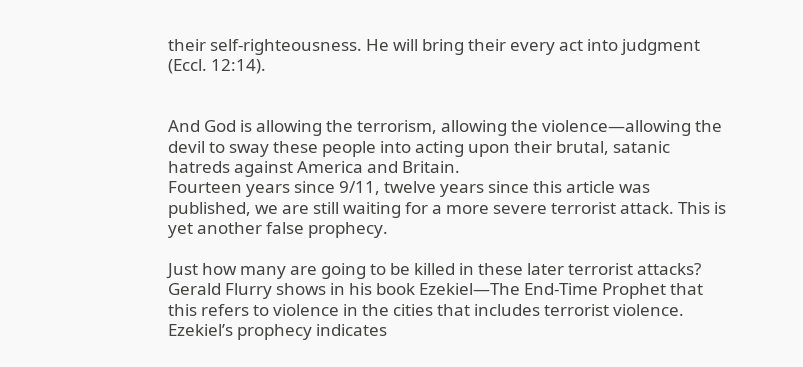their self-righteousness. He will bring their every act into judgment (Eccl. 12:14).


And God is allowing the terrorism, allowing the violence—allowing the devil to sway these people into acting upon their brutal, satanic hatreds against America and Britain.
Fourteen years since 9/11, twelve years since this article was published, we are still waiting for a more severe terrorist attack. This is yet another false prophecy.

Just how many are going to be killed in these later terrorist attacks?
Gerald Flurry shows in his book Ezekiel—The End-Time Prophet that this refers to violence in the cities that includes terrorist violence. Ezekiel’s prophecy indicates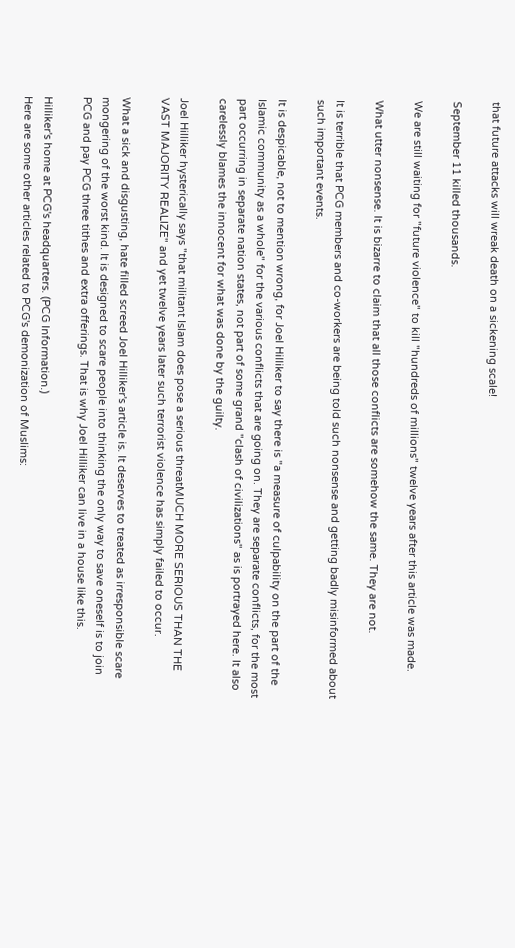that future attacks will wreak death on a sickening scale!

September 11 killed thousands.

We are still waiting for "future violence" to kill "hundreds of millions" twelve years after this article was made.

What utter nonsense. It is bizarre to claim that all those conflicts are somehow the same. They are not.

It is terrible that PCG members and co-workers are being told such nonsense and getting badly misinformed about such important events.

It is despicable, not to mention wrong, for Joel Hilliker to say there is "a measure of culpability on the part of the Islamic community as a whole" for the various conflicts that are going on. They are separate conflicts, for the most part occurring in separate nation states, not part of some grand "clash of civilizations" as is portrayed here. It also carelessly blames the innocent for what was done by the guilty.

Joel Hilliker hysterically says "that militant Islam does pose a serious threatMUCH MORE SERIOUS THAN THE VAST MAJORITY REALIZE" and yet twelve years later such terrorist violence has simply failed to occur.

What a sick and disgusting, hate filled screed Joel Hilliker's article is. It deserves to treated as irresponsible scare mongering of the worst kind. It is designed to scare people into thinking the only way to save oneself is to join PCG and pay PCG three tithes and extra offerings. That is why Joel Hilliker can live in a house like this.

Hilliker's home at PCG's headquarters. (PCG Information.)
Here are some other articles related to PCG's demonization of Muslims: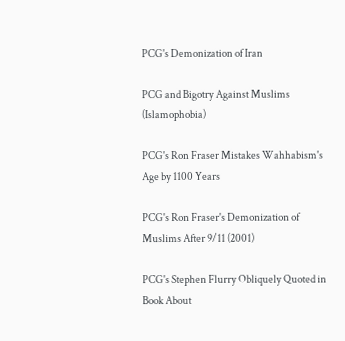PCG's Demonization of Iran

PCG and Bigotry Against Muslims (Islamophobia)

PCG's Ron Fraser Mistakes Wahhabism's Age by 1100 Years

PCG's Ron Fraser's Demonization of Muslims After 9/11 (2001)

PCG's Stephen Flurry Obliquely Quoted in Book About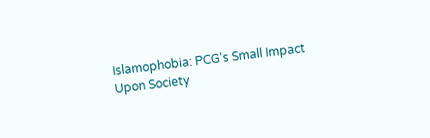Islamophobia: PCG's Small Impact Upon Society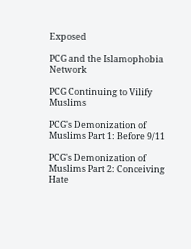Exposed

PCG and the Islamophobia Network

PCG Continuing to Vilify Muslims

PCG's Demonization of Muslims Part 1: Before 9/11

PCG's Demonization of Muslims Part 2: Conceiving Hate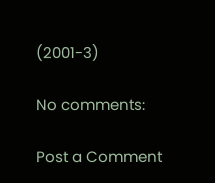(2001-3)

No comments:

Post a Comment